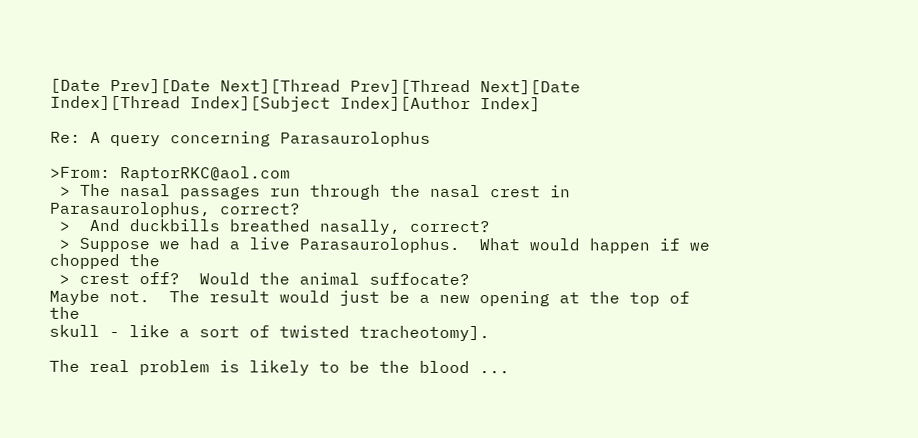[Date Prev][Date Next][Thread Prev][Thread Next][Date Index][Thread Index][Subject Index][Author Index]

Re: A query concerning Parasaurolophus

>From: RaptorRKC@aol.com
 > The nasal passages run through the nasal crest in Parasaurolophus, correct?
 >  And duckbills breathed nasally, correct?
 > Suppose we had a live Parasaurolophus.  What would happen if we chopped the
 > crest off?  Would the animal suffocate?
Maybe not.  The result would just be a new opening at the top of the
skull - like a sort of twisted tracheotomy].

The real problem is likely to be the blood ...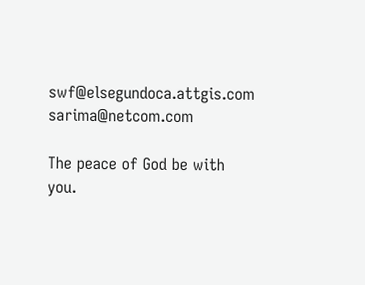swf@elsegundoca.attgis.com              sarima@netcom.com

The peace of God be with you.